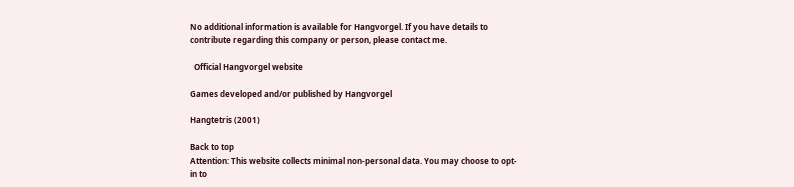No additional information is available for Hangvorgel. If you have details to contribute regarding this company or person, please contact me.

  Official Hangvorgel website

Games developed and/or published by Hangvorgel

Hangtetris (2001)

Back to top
Attention: This website collects minimal non-personal data. You may choose to opt-in to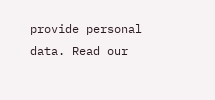provide personal data. Read our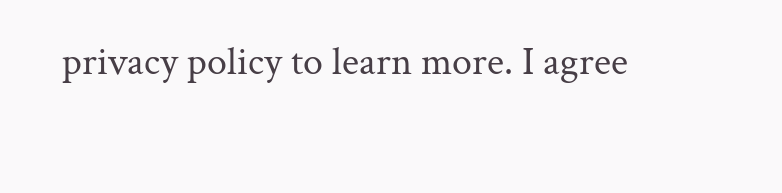privacy policy to learn more. I agree